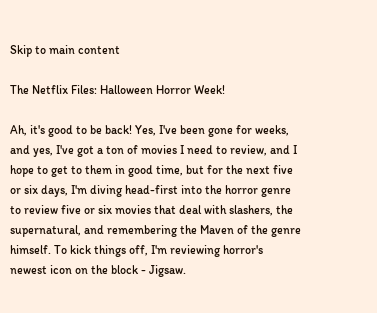Skip to main content

The Netflix Files: Halloween Horror Week!

Ah, it's good to be back! Yes, I've been gone for weeks, and yes, I've got a ton of movies I need to review, and I hope to get to them in good time, but for the next five or six days, I'm diving head-first into the horror genre to review five or six movies that deal with slashers, the supernatural, and remembering the Maven of the genre himself. To kick things off, I'm reviewing horror's newest icon on the block - Jigsaw.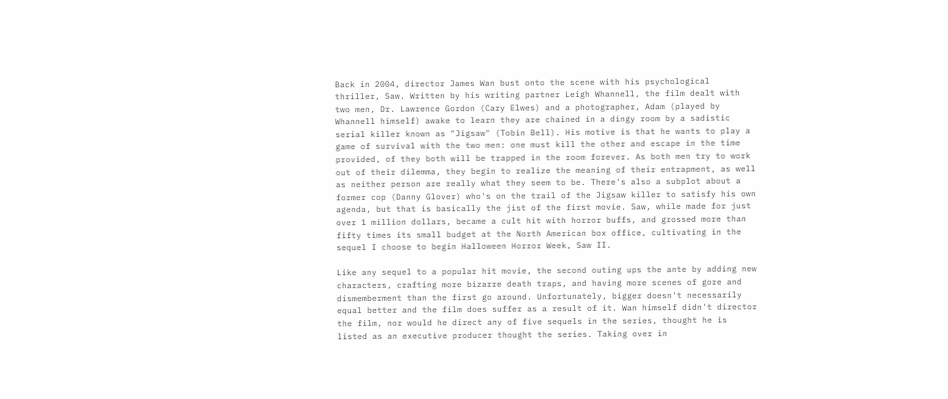Back in 2004, director James Wan bust onto the scene with his psychological thriller, Saw. Written by his writing partner Leigh Whannell, the film dealt with two men, Dr. Lawrence Gordon (Cary Elwes) and a photographer, Adam (played by Whannell himself) awake to learn they are chained in a dingy room by a sadistic serial killer known as "Jigsaw" (Tobin Bell). His motive is that he wants to play a game of survival with the two men: one must kill the other and escape in the time provided, of they both will be trapped in the room forever. As both men try to work out of their dilemma, they begin to realize the meaning of their entrapment, as well as neither person are really what they seem to be. There's also a subplot about a former cop (Danny Glover) who's on the trail of the Jigsaw killer to satisfy his own agenda, but that is basically the jist of the first movie. Saw, while made for just over 1 million dollars, became a cult hit with horror buffs, and grossed more than fifty times its small budget at the North American box office, cultivating in the sequel I choose to begin Halloween Horror Week, Saw II.

Like any sequel to a popular hit movie, the second outing ups the ante by adding new characters, crafting more bizarre death traps, and having more scenes of gore and dismemberment than the first go around. Unfortunately, bigger doesn't necessarily equal better and the film does suffer as a result of it. Wan himself didn't director the film, nor would he direct any of five sequels in the series, thought he is listed as an executive producer thought the series. Taking over in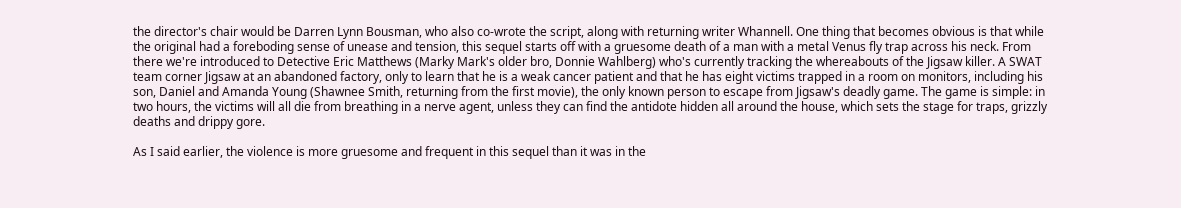the director's chair would be Darren Lynn Bousman, who also co-wrote the script, along with returning writer Whannell. One thing that becomes obvious is that while the original had a foreboding sense of unease and tension, this sequel starts off with a gruesome death of a man with a metal Venus fly trap across his neck. From there we're introduced to Detective Eric Matthews (Marky Mark's older bro, Donnie Wahlberg) who's currently tracking the whereabouts of the Jigsaw killer. A SWAT team corner Jigsaw at an abandoned factory, only to learn that he is a weak cancer patient and that he has eight victims trapped in a room on monitors, including his son, Daniel and Amanda Young (Shawnee Smith, returning from the first movie), the only known person to escape from Jigsaw's deadly game. The game is simple: in two hours, the victims will all die from breathing in a nerve agent, unless they can find the antidote hidden all around the house, which sets the stage for traps, grizzly deaths and drippy gore.

As I said earlier, the violence is more gruesome and frequent in this sequel than it was in the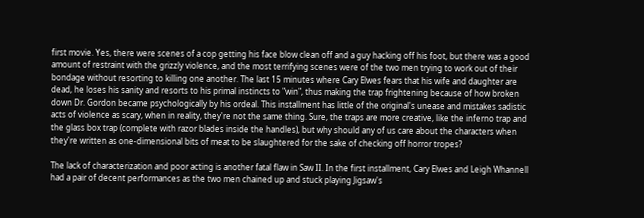first movie. Yes, there were scenes of a cop getting his face blow clean off and a guy hacking off his foot, but there was a good amount of restraint with the grizzly violence, and the most terrifying scenes were of the two men trying to work out of their bondage without resorting to killing one another. The last 15 minutes where Cary Elwes fears that his wife and daughter are dead, he loses his sanity and resorts to his primal instincts to "win", thus making the trap frightening because of how broken down Dr. Gordon became psychologically by his ordeal. This installment has little of the original's unease and mistakes sadistic acts of violence as scary, when in reality, they're not the same thing. Sure, the traps are more creative, like the inferno trap and the glass box trap (complete with razor blades inside the handles), but why should any of us care about the characters when they're written as one-dimensional bits of meat to be slaughtered for the sake of checking off horror tropes?

The lack of characterization and poor acting is another fatal flaw in Saw II. In the first installment, Cary Elwes and Leigh Whannell had a pair of decent performances as the two men chained up and stuck playing Jigsaw's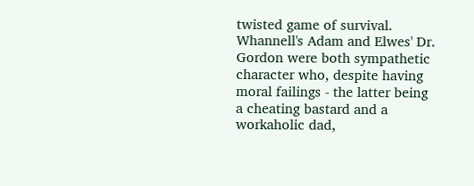twisted game of survival. Whannell's Adam and Elwes' Dr. Gordon were both sympathetic character who, despite having moral failings - the latter being a cheating bastard and a workaholic dad,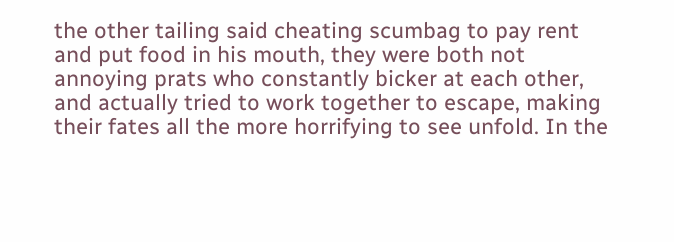the other tailing said cheating scumbag to pay rent and put food in his mouth, they were both not annoying prats who constantly bicker at each other, and actually tried to work together to escape, making their fates all the more horrifying to see unfold. In the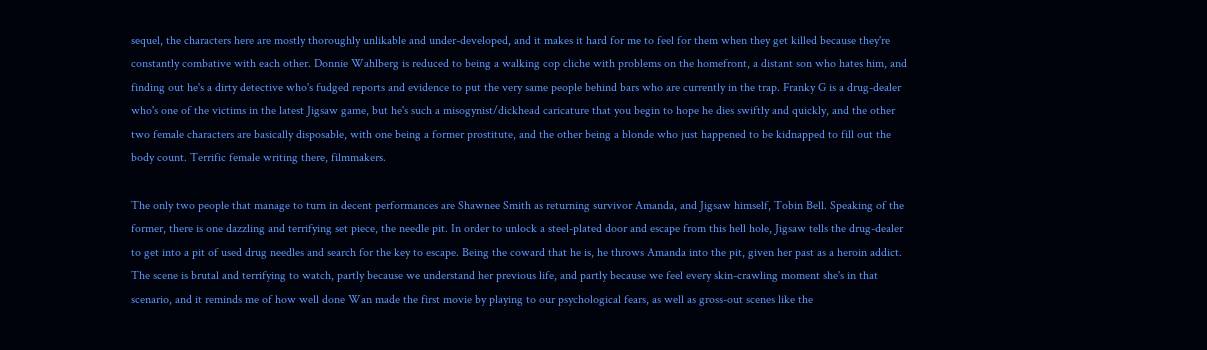sequel, the characters here are mostly thoroughly unlikable and under-developed, and it makes it hard for me to feel for them when they get killed because they're constantly combative with each other. Donnie Wahlberg is reduced to being a walking cop cliche with problems on the homefront, a distant son who hates him, and finding out he's a dirty detective who's fudged reports and evidence to put the very same people behind bars who are currently in the trap. Franky G is a drug-dealer who's one of the victims in the latest Jigsaw game, but he's such a misogynist/dickhead caricature that you begin to hope he dies swiftly and quickly, and the other two female characters are basically disposable, with one being a former prostitute, and the other being a blonde who just happened to be kidnapped to fill out the body count. Terrific female writing there, filmmakers.

The only two people that manage to turn in decent performances are Shawnee Smith as returning survivor Amanda, and Jigsaw himself, Tobin Bell. Speaking of the former, there is one dazzling and terrifying set piece, the needle pit. In order to unlock a steel-plated door and escape from this hell hole, Jigsaw tells the drug-dealer to get into a pit of used drug needles and search for the key to escape. Being the coward that he is, he throws Amanda into the pit, given her past as a heroin addict. The scene is brutal and terrifying to watch, partly because we understand her previous life, and partly because we feel every skin-crawling moment she's in that scenario, and it reminds me of how well done Wan made the first movie by playing to our psychological fears, as well as gross-out scenes like the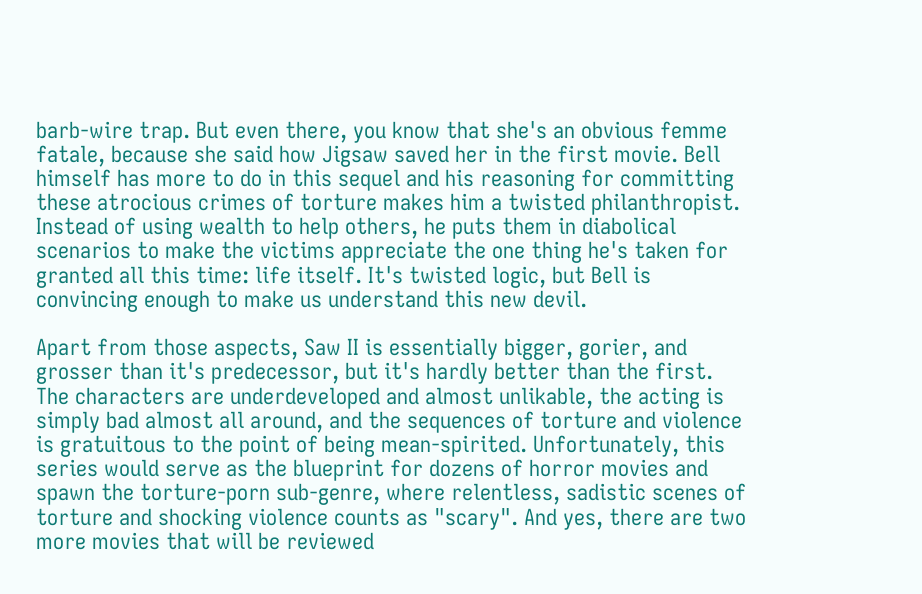barb-wire trap. But even there, you know that she's an obvious femme fatale, because she said how Jigsaw saved her in the first movie. Bell himself has more to do in this sequel and his reasoning for committing these atrocious crimes of torture makes him a twisted philanthropist. Instead of using wealth to help others, he puts them in diabolical scenarios to make the victims appreciate the one thing he's taken for granted all this time: life itself. It's twisted logic, but Bell is convincing enough to make us understand this new devil.

Apart from those aspects, Saw II is essentially bigger, gorier, and grosser than it's predecessor, but it's hardly better than the first. The characters are underdeveloped and almost unlikable, the acting is simply bad almost all around, and the sequences of torture and violence is gratuitous to the point of being mean-spirited. Unfortunately, this series would serve as the blueprint for dozens of horror movies and spawn the torture-porn sub-genre, where relentless, sadistic scenes of torture and shocking violence counts as "scary". And yes, there are two more movies that will be reviewed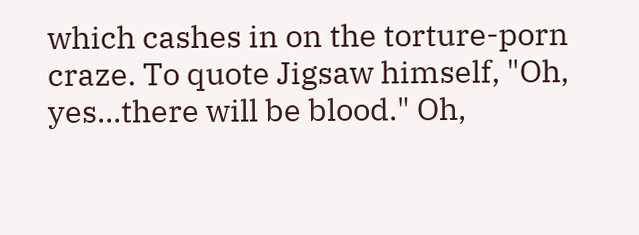which cashes in on the torture-porn craze. To quote Jigsaw himself, "Oh, yes...there will be blood." Oh,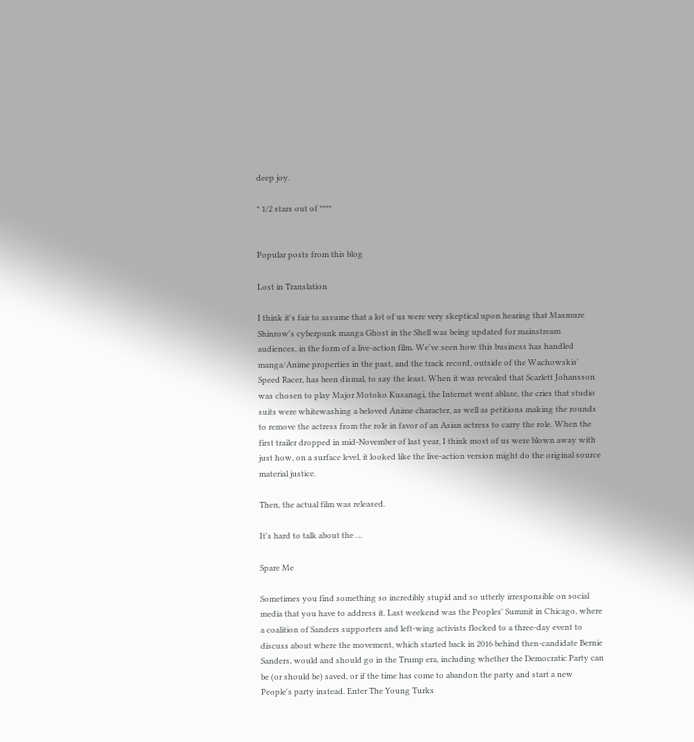deep joy.

* 1/2 stars out of ****


Popular posts from this blog

Lost in Translation

I think it's fair to assume that a lot of us were very skeptical upon hearing that Masmure Shinrow's cyberpunk manga Ghost in the Shell was being updated for mainstream audiences, in the form of a live-action film. We've seen how this business has handled manga/Anime properties in the past, and the track record, outside of the Wachowskis' Speed Racer, has been dismal, to say the least. When it was revealed that Scarlett Johansson was chosen to play Major Motoko Kusanagi, the Internet went ablaze, the cries that studio suits were whitewashing a beloved Anime character, as well as petitions making the rounds to remove the actress from the role in favor of an Asian actress to carry the role. When the first trailer dropped in mid-November of last year, I think most of us were blown away with just how, on a surface level, it looked like the live-action version might do the original source material justice.

Then, the actual film was released.

It's hard to talk about the …

Spare Me

Sometimes you find something so incredibly stupid and so utterly irresponsible on social media that you have to address it. Last weekend was the Peoples' Summit in Chicago, where a coalition of Sanders supporters and left-wing activists flocked to a three-day event to discuss about where the movement, which started back in 2016 behind then-candidate Bernie Sanders, would and should go in the Trump era, including whether the Democratic Party can be (or should be) saved, or if the time has come to abandon the party and start a new People's party instead. Enter The Young Turks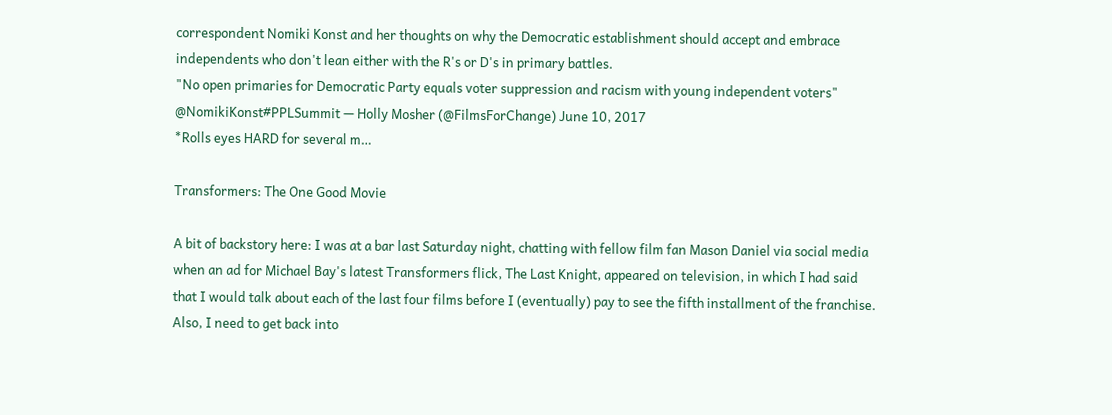correspondent Nomiki Konst and her thoughts on why the Democratic establishment should accept and embrace independents who don't lean either with the R's or D's in primary battles.
"No open primaries for Democratic Party equals voter suppression and racism with young independent voters" @NomikiKonst#PPLSummit — Holly Mosher (@FilmsForChange) June 10, 2017
*Rolls eyes HARD for several m…

Transformers: The One Good Movie

A bit of backstory here: I was at a bar last Saturday night, chatting with fellow film fan Mason Daniel via social media when an ad for Michael Bay's latest Transformers flick, The Last Knight, appeared on television, in which I had said that I would talk about each of the last four films before I (eventually) pay to see the fifth installment of the franchise. Also, I need to get back into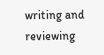writing and reviewing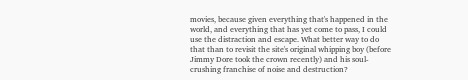movies, because given everything that's happened in the world, and everything that has yet come to pass, I could use the distraction and escape. What better way to do that than to revisit the site's original whipping boy (before Jimmy Dore took the crown recently) and his soul-crushing franchise of noise and destruction?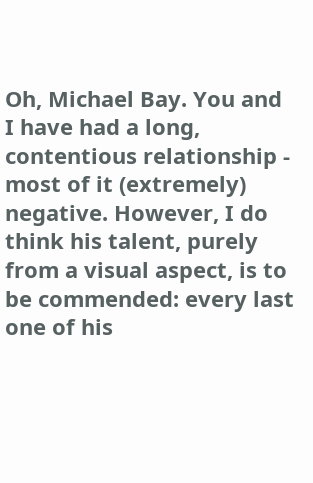Oh, Michael Bay. You and I have had a long, contentious relationship - most of it (extremely) negative. However, I do think his talent, purely from a visual aspect, is to be commended: every last one of his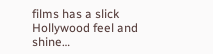films has a slick Hollywood feel and shine…